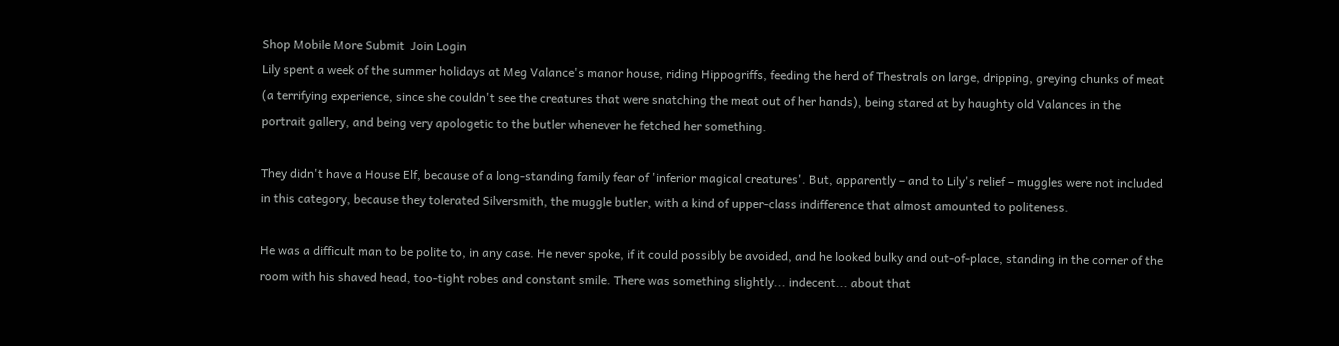Shop Mobile More Submit  Join Login
Lily spent a week of the summer holidays at Meg Valance's manor house, riding Hippogriffs, feeding the herd of Thestrals on large, dripping, greying chunks of meat (a terrifying experience, since she couldn't see the creatures that were snatching the meat out of her hands), being stared at by haughty old Valances in the portrait gallery, and being very apologetic to the butler whenever he fetched her something.

They didn't have a House Elf, because of a long-standing family fear of 'inferior magical creatures'. But, apparently – and to Lily's relief – muggles were not included in this category, because they tolerated Silversmith, the muggle butler, with a kind of upper-class indifference that almost amounted to politeness.

He was a difficult man to be polite to, in any case. He never spoke, if it could possibly be avoided, and he looked bulky and out-of-place, standing in the corner of the room with his shaved head, too-tight robes and constant smile. There was something slightly... indecent... about that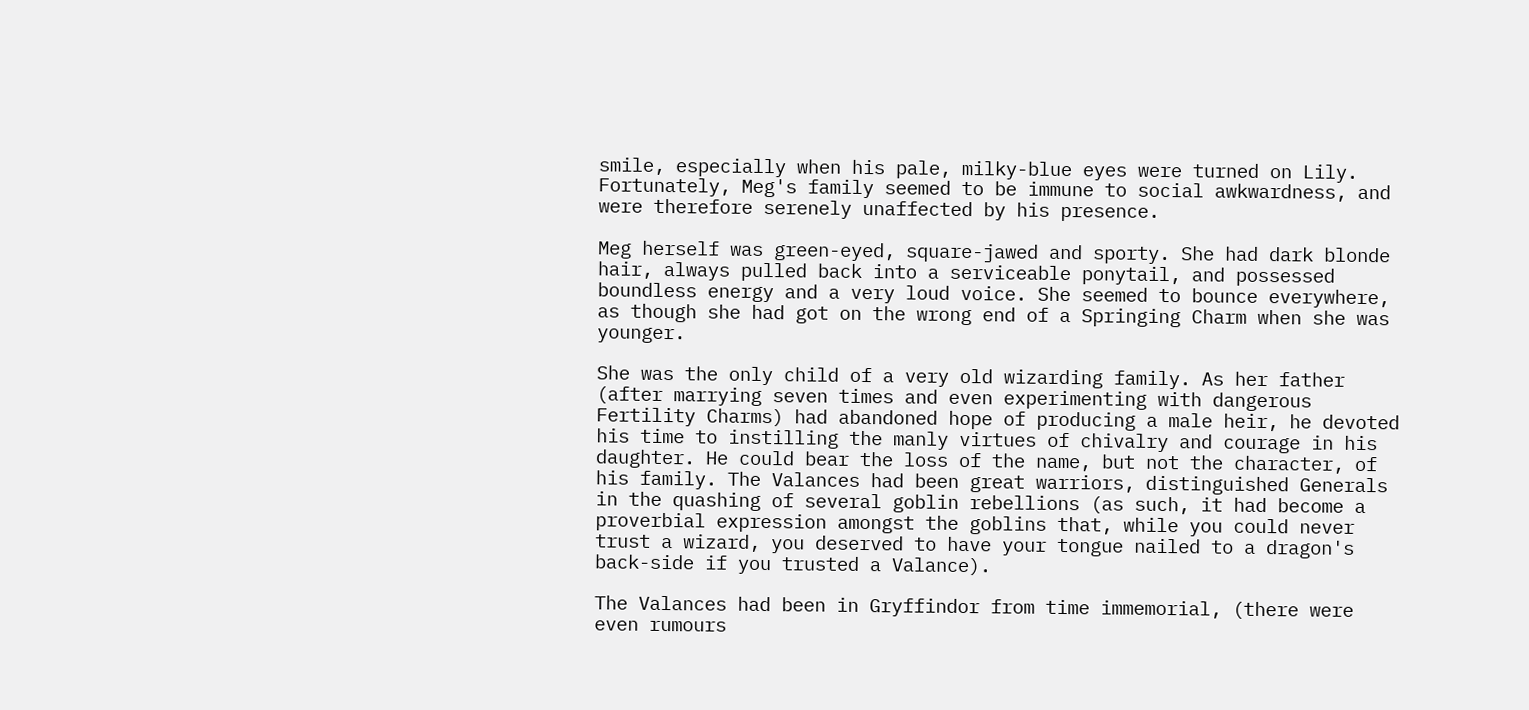smile, especially when his pale, milky-blue eyes were turned on Lily. Fortunately, Meg's family seemed to be immune to social awkwardness, and were therefore serenely unaffected by his presence.

Meg herself was green-eyed, square-jawed and sporty. She had dark blonde hair, always pulled back into a serviceable ponytail, and possessed boundless energy and a very loud voice. She seemed to bounce everywhere, as though she had got on the wrong end of a Springing Charm when she was younger.

She was the only child of a very old wizarding family. As her father (after marrying seven times and even experimenting with dangerous Fertility Charms) had abandoned hope of producing a male heir, he devoted his time to instilling the manly virtues of chivalry and courage in his daughter. He could bear the loss of the name, but not the character, of his family. The Valances had been great warriors, distinguished Generals in the quashing of several goblin rebellions (as such, it had become a proverbial expression amongst the goblins that, while you could never trust a wizard, you deserved to have your tongue nailed to a dragon's back-side if you trusted a Valance).

The Valances had been in Gryffindor from time immemorial, (there were even rumours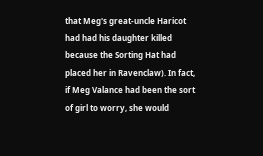that Meg's great-uncle Haricot had had his daughter killed because the Sorting Hat had placed her in Ravenclaw). In fact, if Meg Valance had been the sort of girl to worry, she would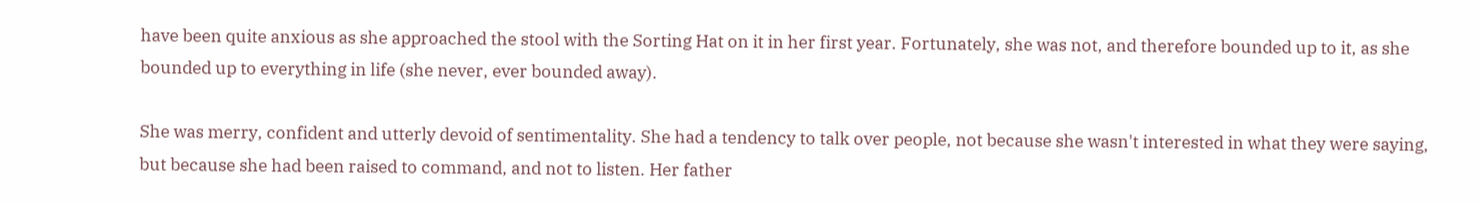have been quite anxious as she approached the stool with the Sorting Hat on it in her first year. Fortunately, she was not, and therefore bounded up to it, as she bounded up to everything in life (she never, ever bounded away).

She was merry, confident and utterly devoid of sentimentality. She had a tendency to talk over people, not because she wasn't interested in what they were saying, but because she had been raised to command, and not to listen. Her father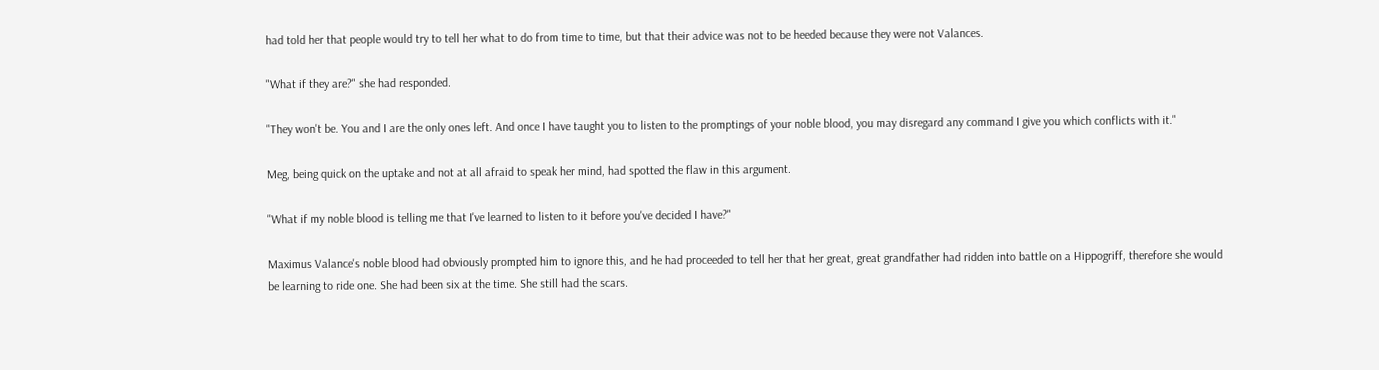had told her that people would try to tell her what to do from time to time, but that their advice was not to be heeded because they were not Valances.

"What if they are?" she had responded.

"They won't be. You and I are the only ones left. And once I have taught you to listen to the promptings of your noble blood, you may disregard any command I give you which conflicts with it."

Meg, being quick on the uptake and not at all afraid to speak her mind, had spotted the flaw in this argument.

"What if my noble blood is telling me that I've learned to listen to it before you've decided I have?"

Maximus Valance's noble blood had obviously prompted him to ignore this, and he had proceeded to tell her that her great, great grandfather had ridden into battle on a Hippogriff, therefore she would be learning to ride one. She had been six at the time. She still had the scars.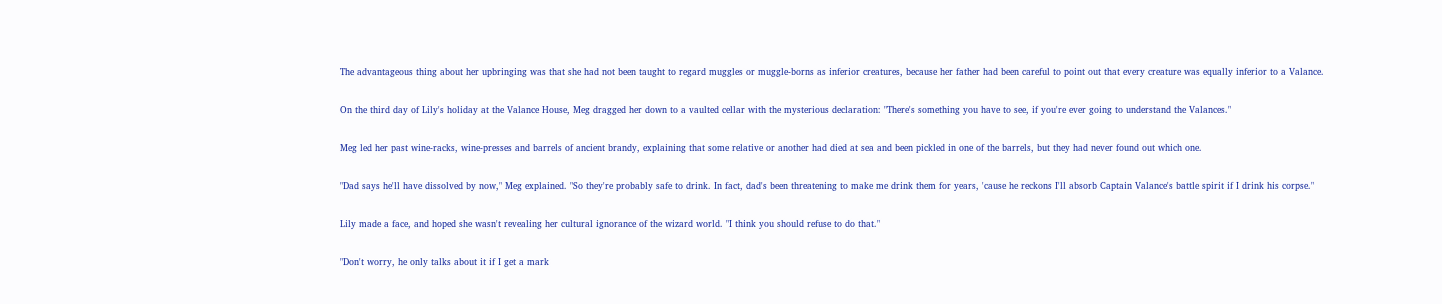The advantageous thing about her upbringing was that she had not been taught to regard muggles or muggle-borns as inferior creatures, because her father had been careful to point out that every creature was equally inferior to a Valance.

On the third day of Lily's holiday at the Valance House, Meg dragged her down to a vaulted cellar with the mysterious declaration: "There's something you have to see, if you're ever going to understand the Valances."

Meg led her past wine-racks, wine-presses and barrels of ancient brandy, explaining that some relative or another had died at sea and been pickled in one of the barrels, but they had never found out which one.

"Dad says he'll have dissolved by now," Meg explained. "So they're probably safe to drink. In fact, dad's been threatening to make me drink them for years, 'cause he reckons I'll absorb Captain Valance's battle spirit if I drink his corpse."

Lily made a face, and hoped she wasn't revealing her cultural ignorance of the wizard world. "I think you should refuse to do that."

"Don't worry, he only talks about it if I get a mark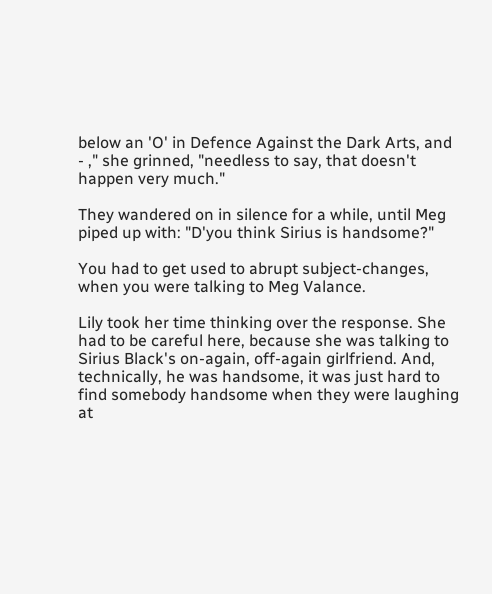below an 'O' in Defence Against the Dark Arts, and - ," she grinned, "needless to say, that doesn't happen very much."

They wandered on in silence for a while, until Meg piped up with: "D'you think Sirius is handsome?"

You had to get used to abrupt subject-changes, when you were talking to Meg Valance.

Lily took her time thinking over the response. She had to be careful here, because she was talking to Sirius Black's on-again, off-again girlfriend. And, technically, he was handsome, it was just hard to find somebody handsome when they were laughing at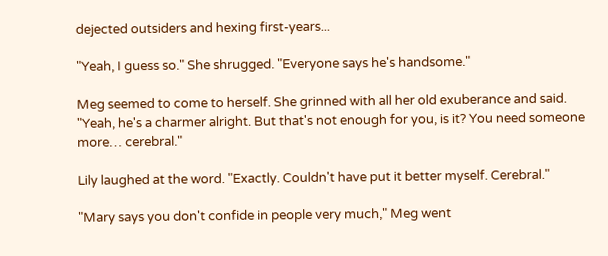dejected outsiders and hexing first-years...

"Yeah, I guess so." She shrugged. "Everyone says he's handsome."

Meg seemed to come to herself. She grinned with all her old exuberance and said. "Yeah, he's a charmer alright. But that's not enough for you, is it? You need someone more… cerebral."

Lily laughed at the word. "Exactly. Couldn't have put it better myself. Cerebral."

"Mary says you don't confide in people very much," Meg went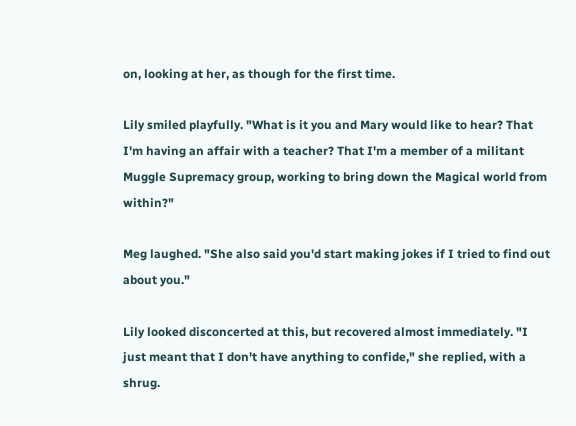on, looking at her, as though for the first time.

Lily smiled playfully. "What is it you and Mary would like to hear? That I'm having an affair with a teacher? That I'm a member of a militant Muggle Supremacy group, working to bring down the Magical world from within?"

Meg laughed. "She also said you'd start making jokes if I tried to find out about you."

Lily looked disconcerted at this, but recovered almost immediately. "I just meant that I don't have anything to confide," she replied, with a shrug.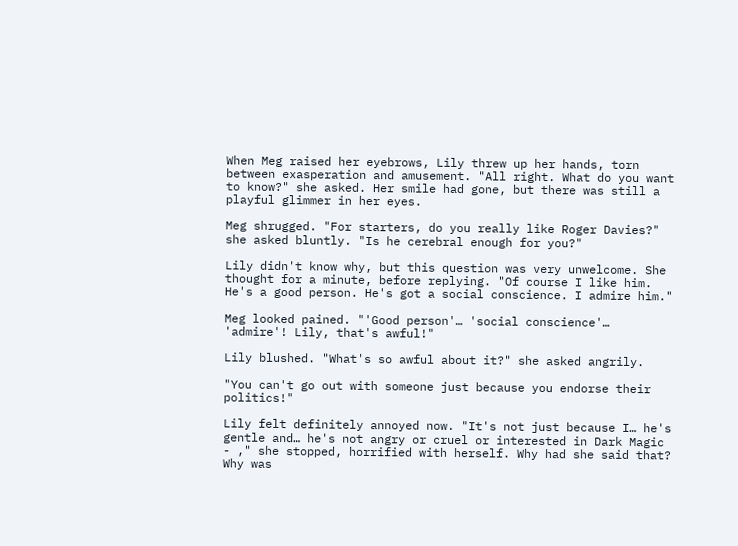When Meg raised her eyebrows, Lily threw up her hands, torn between exasperation and amusement. "All right. What do you want to know?" she asked. Her smile had gone, but there was still a playful glimmer in her eyes.

Meg shrugged. "For starters, do you really like Roger Davies?" she asked bluntly. "Is he cerebral enough for you?"

Lily didn't know why, but this question was very unwelcome. She thought for a minute, before replying. "Of course I like him. He's a good person. He's got a social conscience. I admire him."

Meg looked pained. "'Good person'… 'social conscience'… 'admire'! Lily, that's awful!"

Lily blushed. "What's so awful about it?" she asked angrily.

"You can't go out with someone just because you endorse their politics!"

Lily felt definitely annoyed now. "It's not just because I… he's gentle and… he's not angry or cruel or interested in Dark Magic - ," she stopped, horrified with herself. Why had she said that? Why was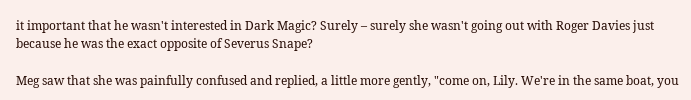it important that he wasn't interested in Dark Magic? Surely – surely she wasn't going out with Roger Davies just because he was the exact opposite of Severus Snape?

Meg saw that she was painfully confused and replied, a little more gently, "come on, Lily. We're in the same boat, you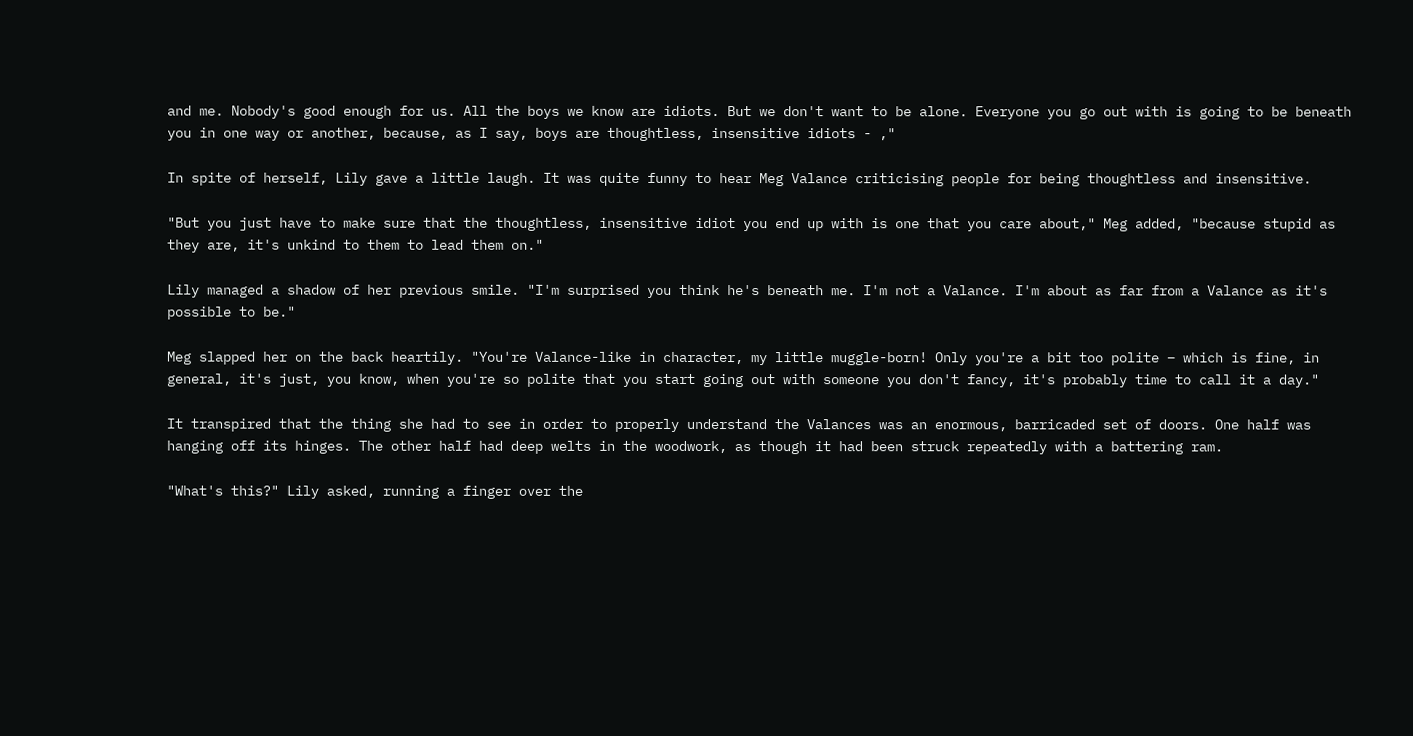and me. Nobody's good enough for us. All the boys we know are idiots. But we don't want to be alone. Everyone you go out with is going to be beneath you in one way or another, because, as I say, boys are thoughtless, insensitive idiots - ,"

In spite of herself, Lily gave a little laugh. It was quite funny to hear Meg Valance criticising people for being thoughtless and insensitive.

"But you just have to make sure that the thoughtless, insensitive idiot you end up with is one that you care about," Meg added, "because stupid as they are, it's unkind to them to lead them on."

Lily managed a shadow of her previous smile. "I'm surprised you think he's beneath me. I'm not a Valance. I'm about as far from a Valance as it's possible to be."

Meg slapped her on the back heartily. "You're Valance-like in character, my little muggle-born! Only you're a bit too polite – which is fine, in general, it's just, you know, when you're so polite that you start going out with someone you don't fancy, it's probably time to call it a day."

It transpired that the thing she had to see in order to properly understand the Valances was an enormous, barricaded set of doors. One half was hanging off its hinges. The other half had deep welts in the woodwork, as though it had been struck repeatedly with a battering ram.

"What's this?" Lily asked, running a finger over the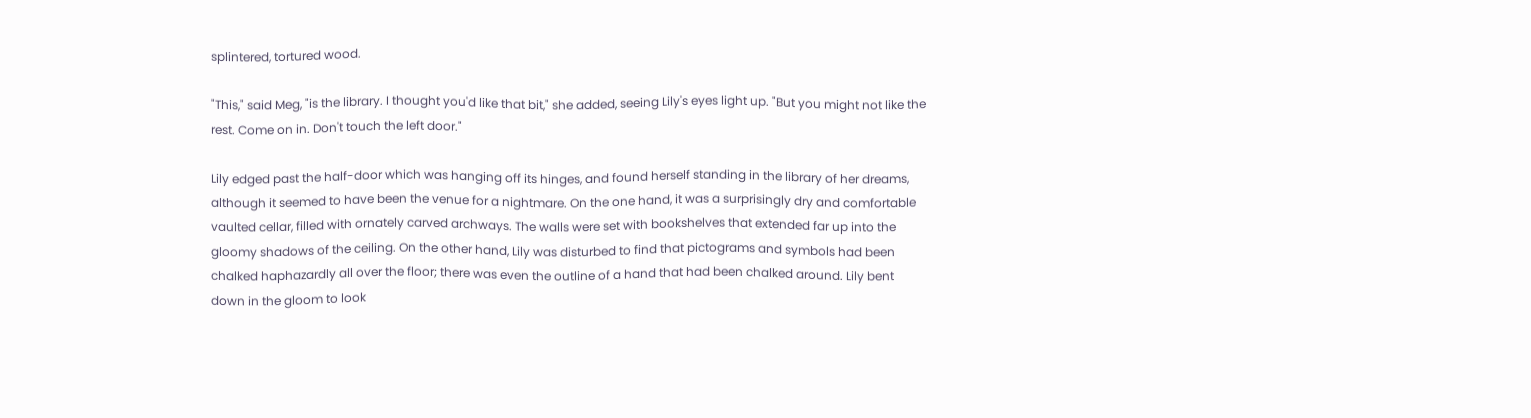splintered, tortured wood.

"This," said Meg, "is the library. I thought you'd like that bit," she added, seeing Lily's eyes light up. "But you might not like the rest. Come on in. Don't touch the left door."

Lily edged past the half-door which was hanging off its hinges, and found herself standing in the library of her dreams, although it seemed to have been the venue for a nightmare. On the one hand, it was a surprisingly dry and comfortable vaulted cellar, filled with ornately carved archways. The walls were set with bookshelves that extended far up into the gloomy shadows of the ceiling. On the other hand, Lily was disturbed to find that pictograms and symbols had been chalked haphazardly all over the floor; there was even the outline of a hand that had been chalked around. Lily bent down in the gloom to look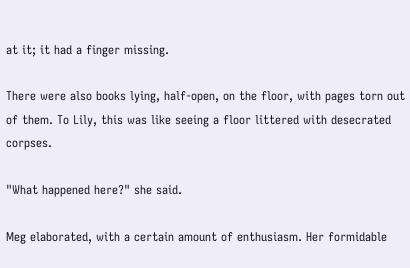at it; it had a finger missing.

There were also books lying, half-open, on the floor, with pages torn out of them. To Lily, this was like seeing a floor littered with desecrated corpses.

"What happened here?" she said.

Meg elaborated, with a certain amount of enthusiasm. Her formidable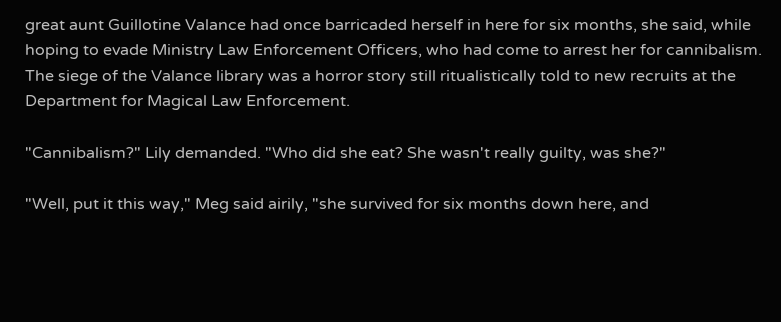great aunt Guillotine Valance had once barricaded herself in here for six months, she said, while hoping to evade Ministry Law Enforcement Officers, who had come to arrest her for cannibalism. The siege of the Valance library was a horror story still ritualistically told to new recruits at the Department for Magical Law Enforcement.

"Cannibalism?" Lily demanded. "Who did she eat? She wasn't really guilty, was she?"

"Well, put it this way," Meg said airily, "she survived for six months down here, and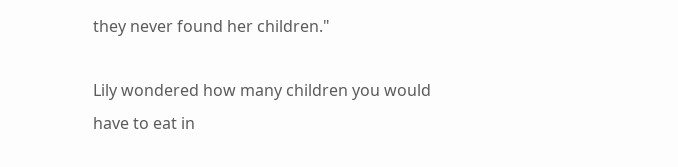they never found her children."

Lily wondered how many children you would have to eat in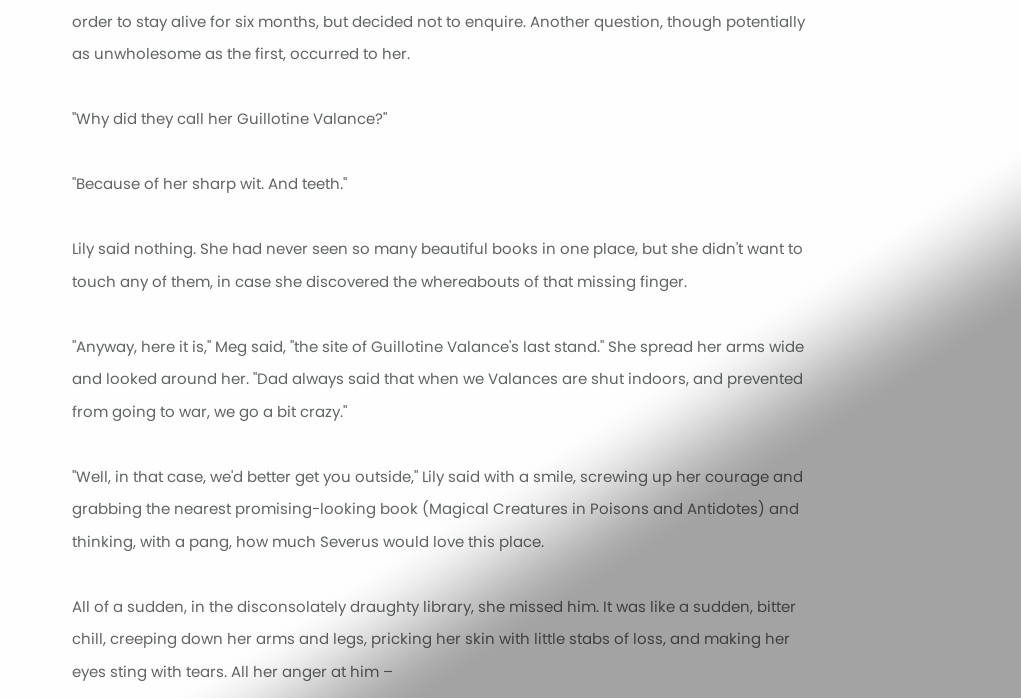order to stay alive for six months, but decided not to enquire. Another question, though potentially as unwholesome as the first, occurred to her.

"Why did they call her Guillotine Valance?"

"Because of her sharp wit. And teeth."

Lily said nothing. She had never seen so many beautiful books in one place, but she didn't want to touch any of them, in case she discovered the whereabouts of that missing finger.

"Anyway, here it is," Meg said, "the site of Guillotine Valance's last stand." She spread her arms wide and looked around her. "Dad always said that when we Valances are shut indoors, and prevented from going to war, we go a bit crazy."

"Well, in that case, we'd better get you outside," Lily said with a smile, screwing up her courage and grabbing the nearest promising-looking book (Magical Creatures in Poisons and Antidotes) and thinking, with a pang, how much Severus would love this place.

All of a sudden, in the disconsolately draughty library, she missed him. It was like a sudden, bitter chill, creeping down her arms and legs, pricking her skin with little stabs of loss, and making her eyes sting with tears. All her anger at him –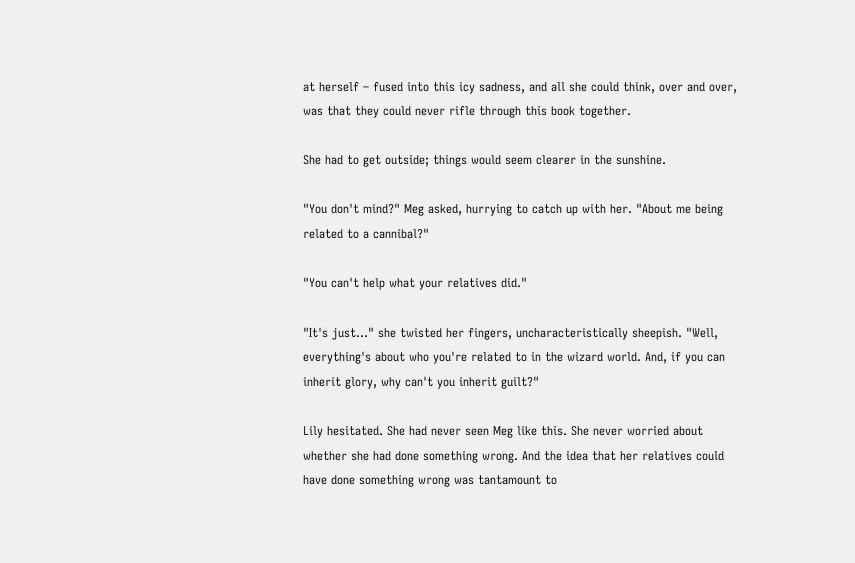at herself – fused into this icy sadness, and all she could think, over and over, was that they could never rifle through this book together.

She had to get outside; things would seem clearer in the sunshine.

"You don't mind?" Meg asked, hurrying to catch up with her. "About me being related to a cannibal?"

"You can't help what your relatives did."

"It's just..." she twisted her fingers, uncharacteristically sheepish. "Well, everything's about who you're related to in the wizard world. And, if you can inherit glory, why can't you inherit guilt?"

Lily hesitated. She had never seen Meg like this. She never worried about whether she had done something wrong. And the idea that her relatives could have done something wrong was tantamount to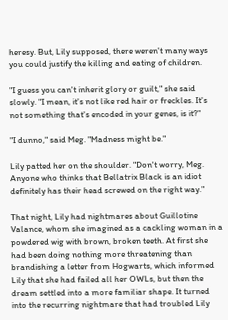heresy. But, Lily supposed, there weren't many ways you could justify the killing and eating of children.

"I guess you can't inherit glory or guilt," she said slowly. "I mean, it's not like red hair or freckles. It's not something that's encoded in your genes, is it?"

"I dunno," said Meg. "Madness might be."

Lily patted her on the shoulder. "Don't worry, Meg. Anyone who thinks that Bellatrix Black is an idiot definitely has their head screwed on the right way."

That night, Lily had nightmares about Guillotine Valance, whom she imagined as a cackling woman in a powdered wig with brown, broken teeth. At first she had been doing nothing more threatening than brandishing a letter from Hogwarts, which informed Lily that she had failed all her OWLs, but then the dream settled into a more familiar shape. It turned into the recurring nightmare that had troubled Lily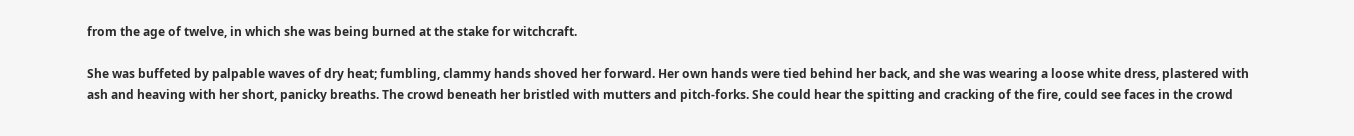from the age of twelve, in which she was being burned at the stake for witchcraft.

She was buffeted by palpable waves of dry heat; fumbling, clammy hands shoved her forward. Her own hands were tied behind her back, and she was wearing a loose white dress, plastered with ash and heaving with her short, panicky breaths. The crowd beneath her bristled with mutters and pitch-forks. She could hear the spitting and cracking of the fire, could see faces in the crowd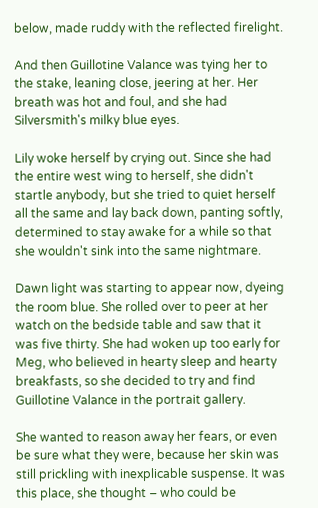below, made ruddy with the reflected firelight.

And then Guillotine Valance was tying her to the stake, leaning close, jeering at her. Her breath was hot and foul, and she had Silversmith's milky blue eyes.

Lily woke herself by crying out. Since she had the entire west wing to herself, she didn't startle anybody, but she tried to quiet herself all the same and lay back down, panting softly, determined to stay awake for a while so that she wouldn't sink into the same nightmare.

Dawn light was starting to appear now, dyeing the room blue. She rolled over to peer at her watch on the bedside table and saw that it was five thirty. She had woken up too early for Meg, who believed in hearty sleep and hearty breakfasts, so she decided to try and find Guillotine Valance in the portrait gallery.

She wanted to reason away her fears, or even be sure what they were, because her skin was still prickling with inexplicable suspense. It was this place, she thought – who could be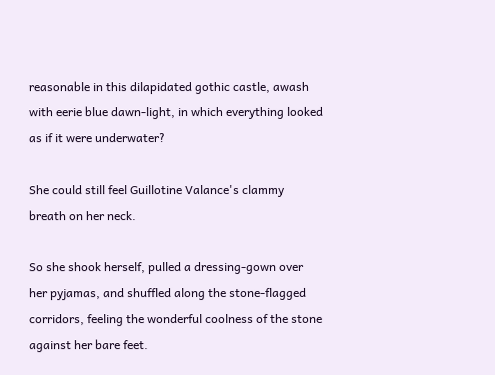reasonable in this dilapidated gothic castle, awash with eerie blue dawn-light, in which everything looked as if it were underwater?

She could still feel Guillotine Valance's clammy breath on her neck.

So she shook herself, pulled a dressing-gown over her pyjamas, and shuffled along the stone-flagged corridors, feeling the wonderful coolness of the stone against her bare feet.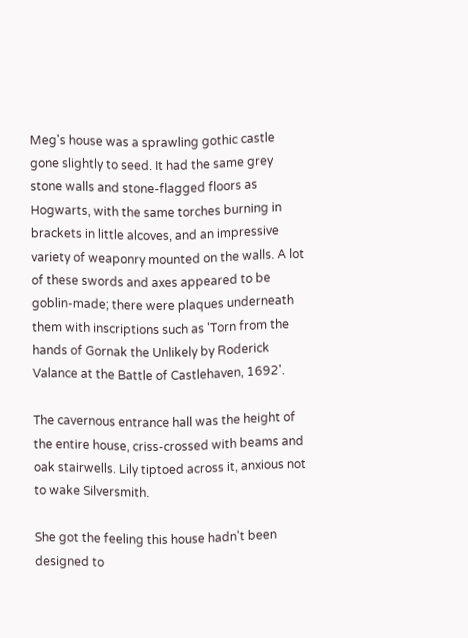Meg's house was a sprawling gothic castle gone slightly to seed. It had the same grey stone walls and stone-flagged floors as Hogwarts, with the same torches burning in brackets in little alcoves, and an impressive variety of weaponry mounted on the walls. A lot of these swords and axes appeared to be goblin-made; there were plaques underneath them with inscriptions such as 'Torn from the hands of Gornak the Unlikely by Roderick Valance at the Battle of Castlehaven, 1692'.

The cavernous entrance hall was the height of the entire house, criss-crossed with beams and oak stairwells. Lily tiptoed across it, anxious not to wake Silversmith.

She got the feeling this house hadn't been designed to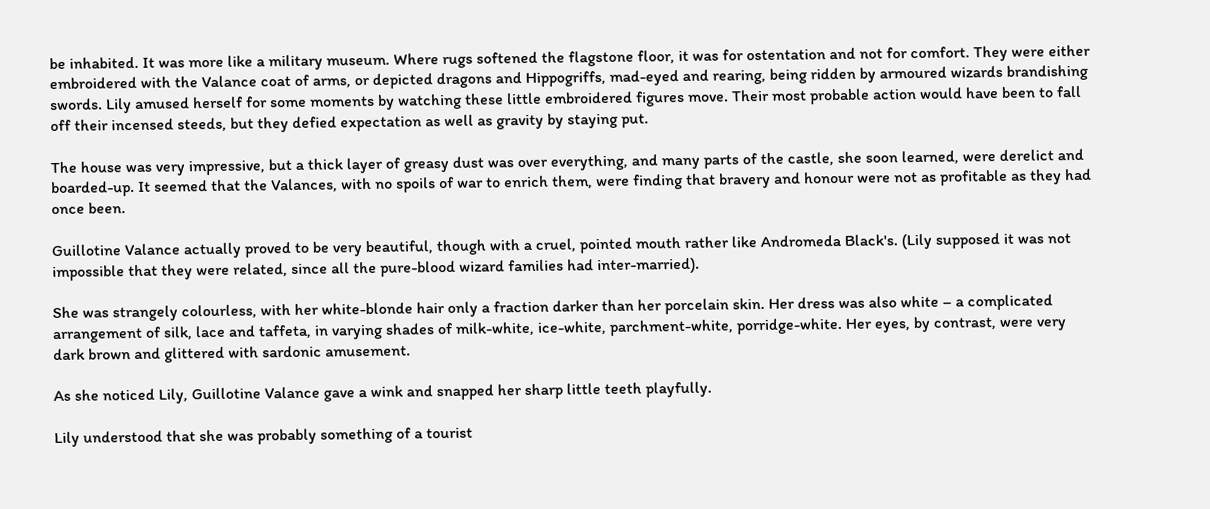be inhabited. It was more like a military museum. Where rugs softened the flagstone floor, it was for ostentation and not for comfort. They were either embroidered with the Valance coat of arms, or depicted dragons and Hippogriffs, mad-eyed and rearing, being ridden by armoured wizards brandishing swords. Lily amused herself for some moments by watching these little embroidered figures move. Their most probable action would have been to fall off their incensed steeds, but they defied expectation as well as gravity by staying put.

The house was very impressive, but a thick layer of greasy dust was over everything, and many parts of the castle, she soon learned, were derelict and boarded-up. It seemed that the Valances, with no spoils of war to enrich them, were finding that bravery and honour were not as profitable as they had once been.

Guillotine Valance actually proved to be very beautiful, though with a cruel, pointed mouth rather like Andromeda Black's. (Lily supposed it was not impossible that they were related, since all the pure-blood wizard families had inter-married).

She was strangely colourless, with her white-blonde hair only a fraction darker than her porcelain skin. Her dress was also white – a complicated arrangement of silk, lace and taffeta, in varying shades of milk-white, ice-white, parchment-white, porridge-white. Her eyes, by contrast, were very dark brown and glittered with sardonic amusement.

As she noticed Lily, Guillotine Valance gave a wink and snapped her sharp little teeth playfully.

Lily understood that she was probably something of a tourist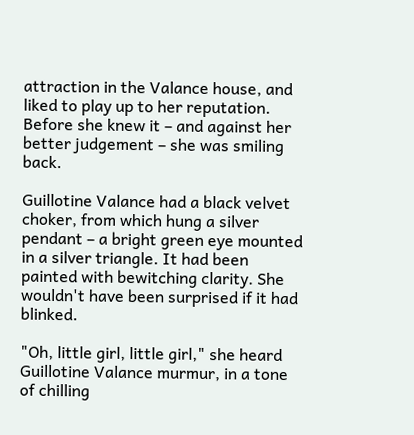attraction in the Valance house, and liked to play up to her reputation. Before she knew it – and against her better judgement – she was smiling back.

Guillotine Valance had a black velvet choker, from which hung a silver pendant – a bright green eye mounted in a silver triangle. It had been painted with bewitching clarity. She wouldn't have been surprised if it had blinked.

"Oh, little girl, little girl," she heard Guillotine Valance murmur, in a tone of chilling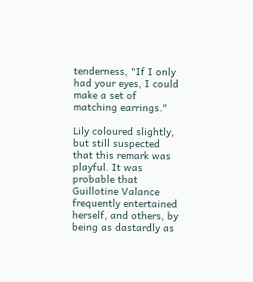tenderness, "If I only had your eyes, I could make a set of matching earrings."

Lily coloured slightly, but still suspected that this remark was playful. It was probable that Guillotine Valance frequently entertained herself, and others, by being as dastardly as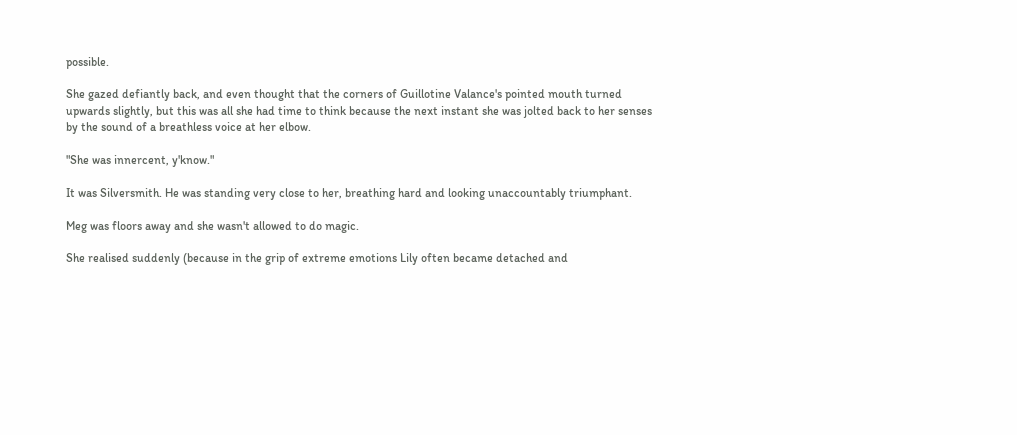possible.

She gazed defiantly back, and even thought that the corners of Guillotine Valance's pointed mouth turned upwards slightly, but this was all she had time to think because the next instant she was jolted back to her senses by the sound of a breathless voice at her elbow.

"She was innercent, y'know."

It was Silversmith. He was standing very close to her, breathing hard and looking unaccountably triumphant.

Meg was floors away and she wasn't allowed to do magic.

She realised suddenly (because in the grip of extreme emotions Lily often became detached and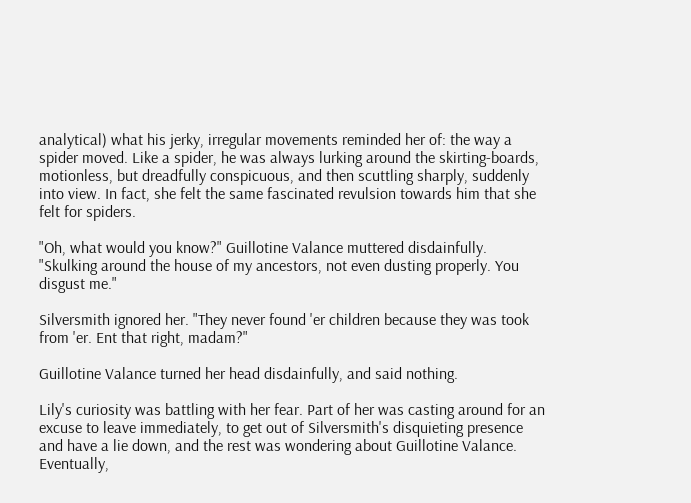analytical) what his jerky, irregular movements reminded her of: the way a spider moved. Like a spider, he was always lurking around the skirting-boards, motionless, but dreadfully conspicuous, and then scuttling sharply, suddenly into view. In fact, she felt the same fascinated revulsion towards him that she felt for spiders.

"Oh, what would you know?" Guillotine Valance muttered disdainfully. "Skulking around the house of my ancestors, not even dusting properly. You disgust me."

Silversmith ignored her. "They never found 'er children because they was took from 'er. Ent that right, madam?"

Guillotine Valance turned her head disdainfully, and said nothing.

Lily's curiosity was battling with her fear. Part of her was casting around for an excuse to leave immediately, to get out of Silversmith's disquieting presence and have a lie down, and the rest was wondering about Guillotine Valance. Eventually,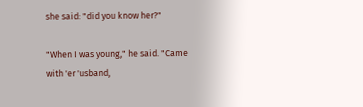she said: "did you know her?"

"When I was young," he said. "Came with 'er 'usband,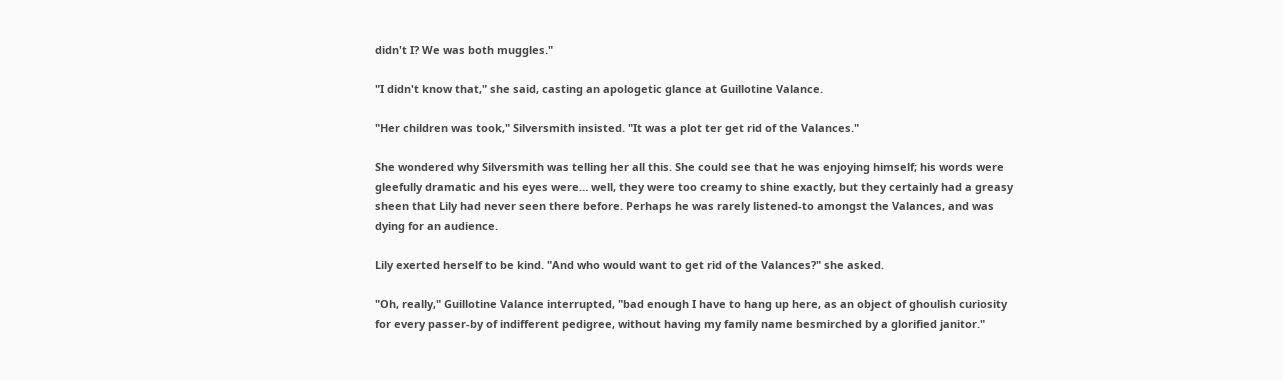didn't I? We was both muggles."

"I didn't know that," she said, casting an apologetic glance at Guillotine Valance.

"Her children was took," Silversmith insisted. "It was a plot ter get rid of the Valances."

She wondered why Silversmith was telling her all this. She could see that he was enjoying himself; his words were gleefully dramatic and his eyes were… well, they were too creamy to shine exactly, but they certainly had a greasy sheen that Lily had never seen there before. Perhaps he was rarely listened-to amongst the Valances, and was dying for an audience.

Lily exerted herself to be kind. "And who would want to get rid of the Valances?" she asked.

"Oh, really," Guillotine Valance interrupted, "bad enough I have to hang up here, as an object of ghoulish curiosity for every passer-by of indifferent pedigree, without having my family name besmirched by a glorified janitor."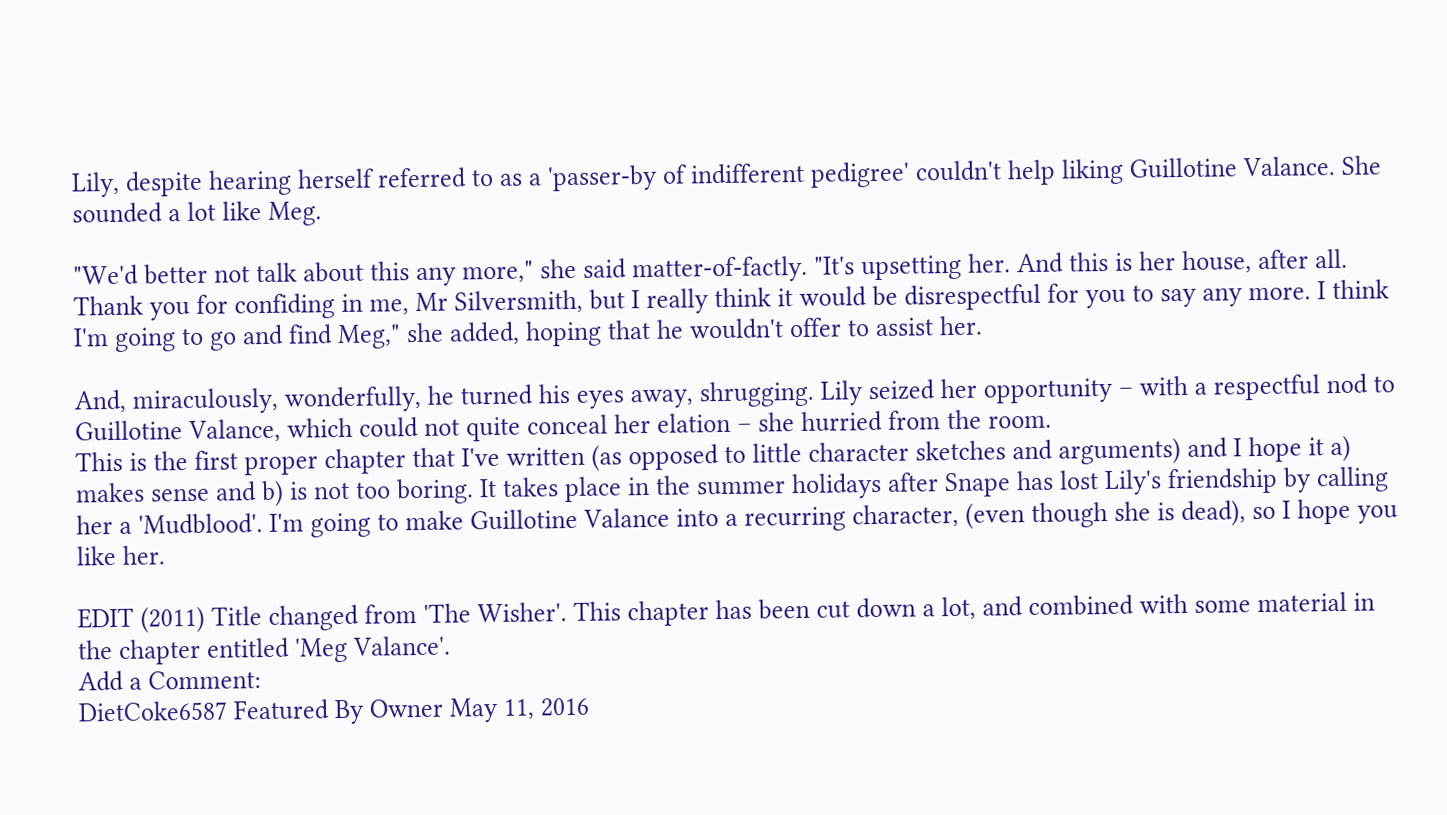Lily, despite hearing herself referred to as a 'passer-by of indifferent pedigree' couldn't help liking Guillotine Valance. She sounded a lot like Meg.

"We'd better not talk about this any more," she said matter-of-factly. "It's upsetting her. And this is her house, after all. Thank you for confiding in me, Mr Silversmith, but I really think it would be disrespectful for you to say any more. I think I'm going to go and find Meg," she added, hoping that he wouldn't offer to assist her.

And, miraculously, wonderfully, he turned his eyes away, shrugging. Lily seized her opportunity – with a respectful nod to Guillotine Valance, which could not quite conceal her elation – she hurried from the room.
This is the first proper chapter that I've written (as opposed to little character sketches and arguments) and I hope it a) makes sense and b) is not too boring. It takes place in the summer holidays after Snape has lost Lily's friendship by calling her a 'Mudblood'. I'm going to make Guillotine Valance into a recurring character, (even though she is dead), so I hope you like her.

EDIT (2011) Title changed from 'The Wisher'. This chapter has been cut down a lot, and combined with some material in the chapter entitled 'Meg Valance'.
Add a Comment:
DietCoke6587 Featured By Owner May 11, 2016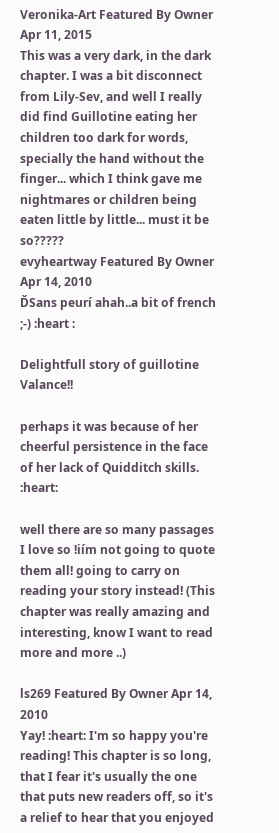Veronika-Art Featured By Owner Apr 11, 2015
This was a very dark, in the dark chapter. I was a bit disconnect from Lily-Sev, and well I really did find Guillotine eating her children too dark for words, specially the hand without the finger... which I think gave me nightmares or children being eaten little by little... must it be so?????
evyheartway Featured By Owner Apr 14, 2010
ĎSans peurí ahah..a bit of french ;-) :heart :

Delightfull story of guillotine Valance!!

perhaps it was because of her cheerful persistence in the face of her lack of Quidditch skills. :heart:

well there are so many passages I love so !iím not going to quote them all! going to carry on reading your story instead! (This chapter was really amazing and interesting, know I want to read more and more ..)

ls269 Featured By Owner Apr 14, 2010
Yay! :heart: I'm so happy you're reading! This chapter is so long, that I fear it's usually the one that puts new readers off, so it's a relief to hear that you enjoyed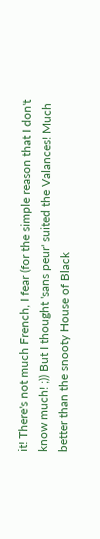it! There's not much French, I fear (for the simple reason that I don't know much! ;)) But I thought 'sans peur' suited the Valances! Much better than the snooty House of Black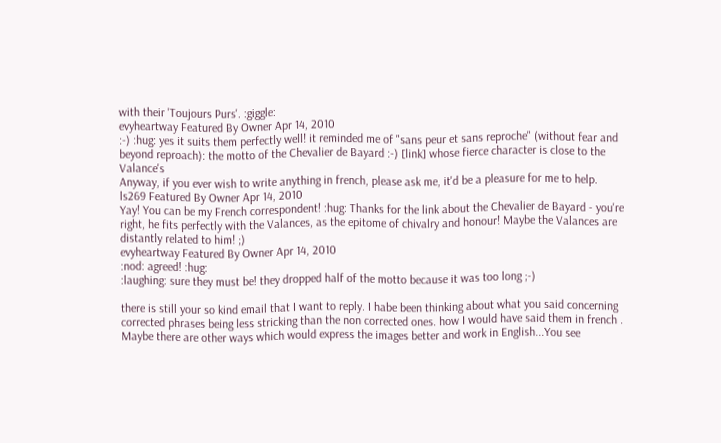with their 'Toujours Purs'. :giggle:
evyheartway Featured By Owner Apr 14, 2010
:-) :hug: yes it suits them perfectly well! it reminded me of "sans peur et sans reproche" (without fear and beyond reproach): the motto of the Chevalier de Bayard :-) [link] whose fierce character is close to the Valance's
Anyway, if you ever wish to write anything in french, please ask me, it'd be a pleasure for me to help.
ls269 Featured By Owner Apr 14, 2010
Yay! You can be my French correspondent! :hug: Thanks for the link about the Chevalier de Bayard - you're right, he fits perfectly with the Valances, as the epitome of chivalry and honour! Maybe the Valances are distantly related to him! ;)
evyheartway Featured By Owner Apr 14, 2010
:nod: agreed! :hug:
:laughing: sure they must be! they dropped half of the motto because it was too long ;-)

there is still your so kind email that I want to reply. I habe been thinking about what you said concerning corrected phrases being less stricking than the non corrected ones. how I would have said them in french . Maybe there are other ways which would express the images better and work in English...You see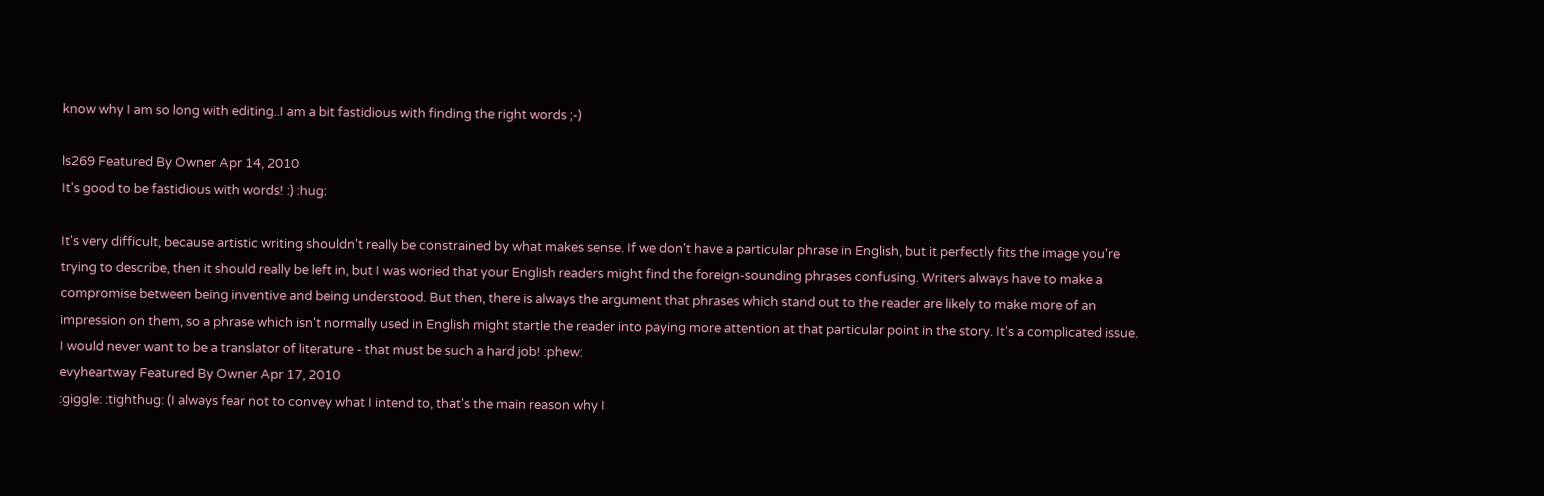know why I am so long with editing..I am a bit fastidious with finding the right words ;-)

ls269 Featured By Owner Apr 14, 2010
It's good to be fastidious with words! :) :hug:

It's very difficult, because artistic writing shouldn't really be constrained by what makes sense. If we don't have a particular phrase in English, but it perfectly fits the image you're trying to describe, then it should really be left in, but I was woried that your English readers might find the foreign-sounding phrases confusing. Writers always have to make a compromise between being inventive and being understood. But then, there is always the argument that phrases which stand out to the reader are likely to make more of an impression on them, so a phrase which isn't normally used in English might startle the reader into paying more attention at that particular point in the story. It's a complicated issue. I would never want to be a translator of literature - that must be such a hard job! :phew:
evyheartway Featured By Owner Apr 17, 2010
:giggle: :tighthug: (I always fear not to convey what I intend to, that's the main reason why I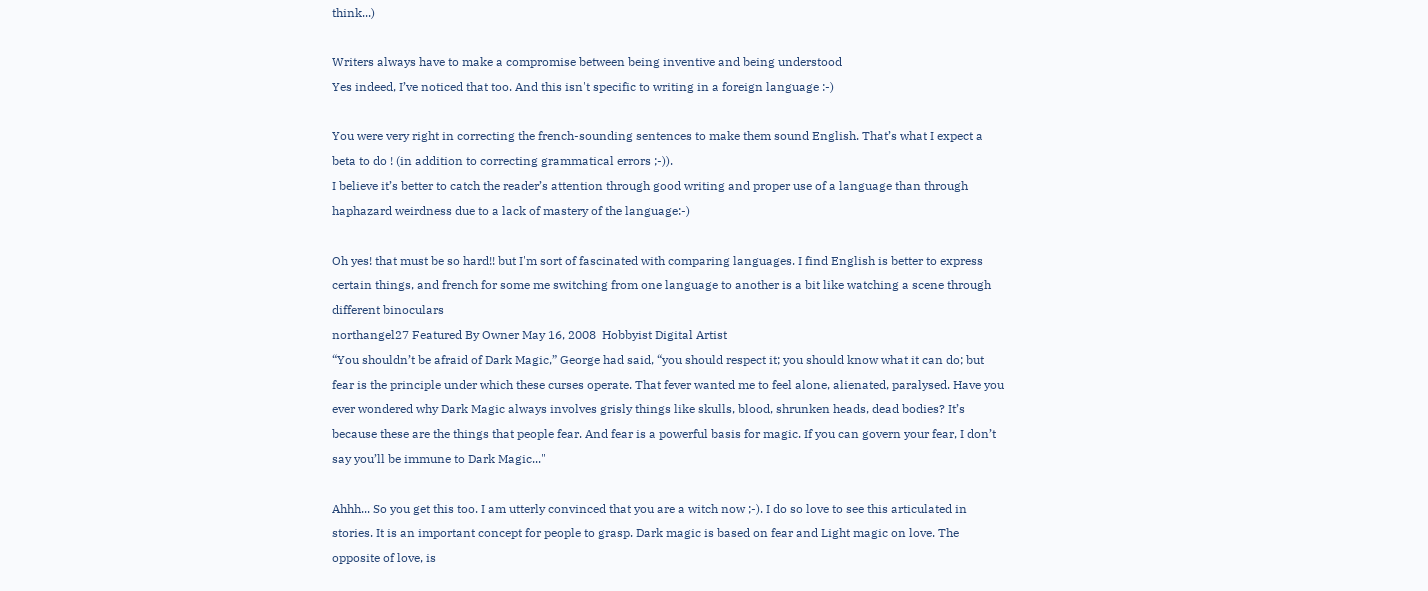think...)

Writers always have to make a compromise between being inventive and being understood
Yes indeed, I’ve noticed that too. And this isn't specific to writing in a foreign language :-)

You were very right in correcting the french-sounding sentences to make them sound English. That’s what I expect a beta to do ! (in addition to correcting grammatical errors ;-)).
I believe it’s better to catch the reader’s attention through good writing and proper use of a language than through haphazard weirdness due to a lack of mastery of the language:-)

Oh yes! that must be so hard!! but I'm sort of fascinated with comparing languages. I find English is better to express certain things, and french for some me switching from one language to another is a bit like watching a scene through different binoculars
northangel27 Featured By Owner May 16, 2008  Hobbyist Digital Artist
“You shouldn’t be afraid of Dark Magic,” George had said, “you should respect it; you should know what it can do; but fear is the principle under which these curses operate. That fever wanted me to feel alone, alienated, paralysed. Have you ever wondered why Dark Magic always involves grisly things like skulls, blood, shrunken heads, dead bodies? It’s because these are the things that people fear. And fear is a powerful basis for magic. If you can govern your fear, I don’t say you’ll be immune to Dark Magic..."

Ahhh... So you get this too. I am utterly convinced that you are a witch now ;-). I do so love to see this articulated in stories. It is an important concept for people to grasp. Dark magic is based on fear and Light magic on love. The opposite of love, is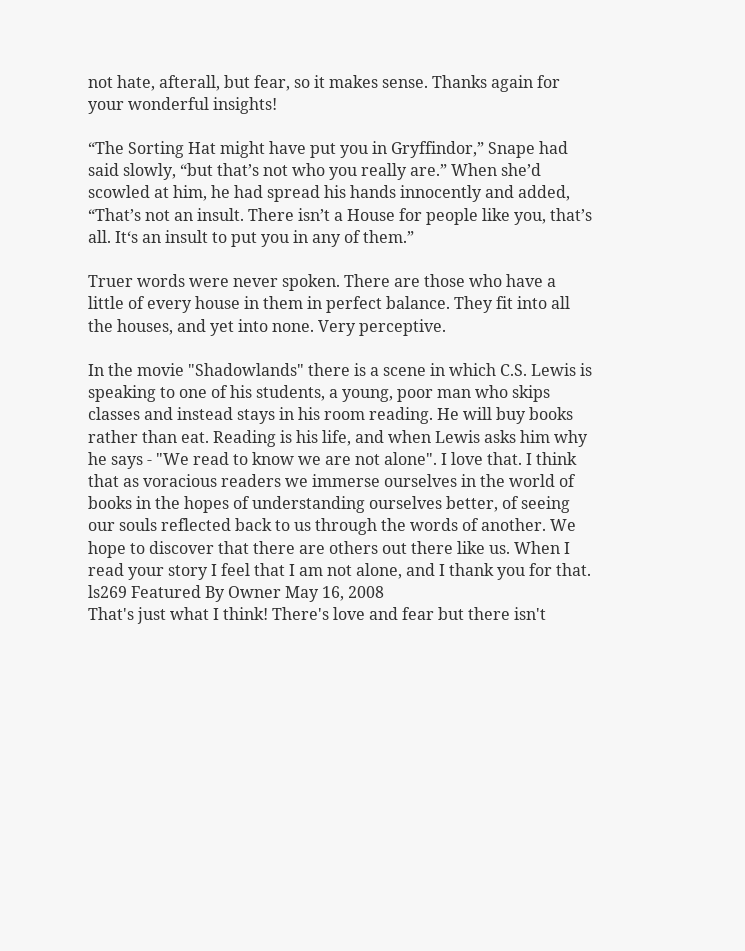not hate, afterall, but fear, so it makes sense. Thanks again for your wonderful insights!

“The Sorting Hat might have put you in Gryffindor,” Snape had said slowly, “but that’s not who you really are.” When she’d scowled at him, he had spread his hands innocently and added, “That’s not an insult. There isn’t a House for people like you, that’s all. It‘s an insult to put you in any of them.”

Truer words were never spoken. There are those who have a little of every house in them in perfect balance. They fit into all the houses, and yet into none. Very perceptive.

In the movie "Shadowlands" there is a scene in which C.S. Lewis is speaking to one of his students, a young, poor man who skips classes and instead stays in his room reading. He will buy books rather than eat. Reading is his life, and when Lewis asks him why he says - "We read to know we are not alone". I love that. I think that as voracious readers we immerse ourselves in the world of books in the hopes of understanding ourselves better, of seeing our souls reflected back to us through the words of another. We hope to discover that there are others out there like us. When I read your story I feel that I am not alone, and I thank you for that.
ls269 Featured By Owner May 16, 2008
That's just what I think! There's love and fear but there isn't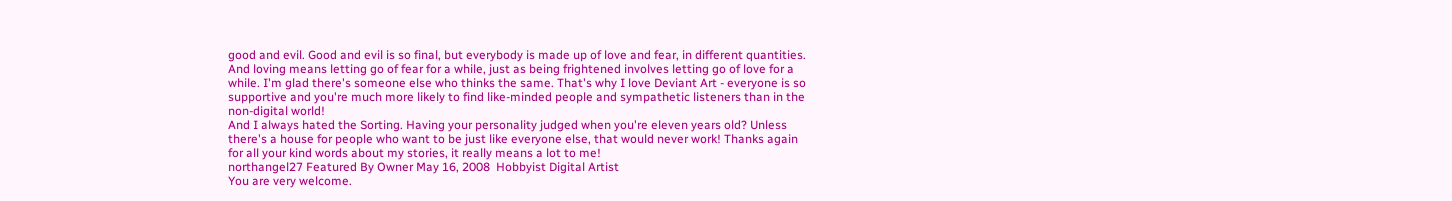good and evil. Good and evil is so final, but everybody is made up of love and fear, in different quantities. And loving means letting go of fear for a while, just as being frightened involves letting go of love for a while. I'm glad there's someone else who thinks the same. That's why I love Deviant Art - everyone is so supportive and you're much more likely to find like-minded people and sympathetic listeners than in the non-digital world!
And I always hated the Sorting. Having your personality judged when you're eleven years old? Unless there's a house for people who want to be just like everyone else, that would never work! Thanks again for all your kind words about my stories, it really means a lot to me!
northangel27 Featured By Owner May 16, 2008  Hobbyist Digital Artist
You are very welcome.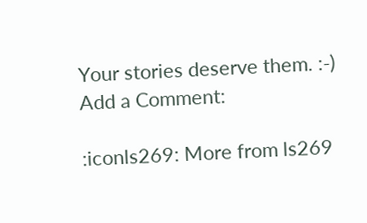Your stories deserve them. :-)
Add a Comment:

:iconls269: More from ls269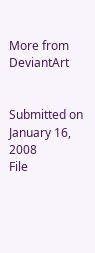More from DeviantArt


Submitted on
January 16, 2008
File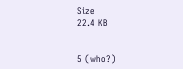Size
22.4 KB


5 (who?)